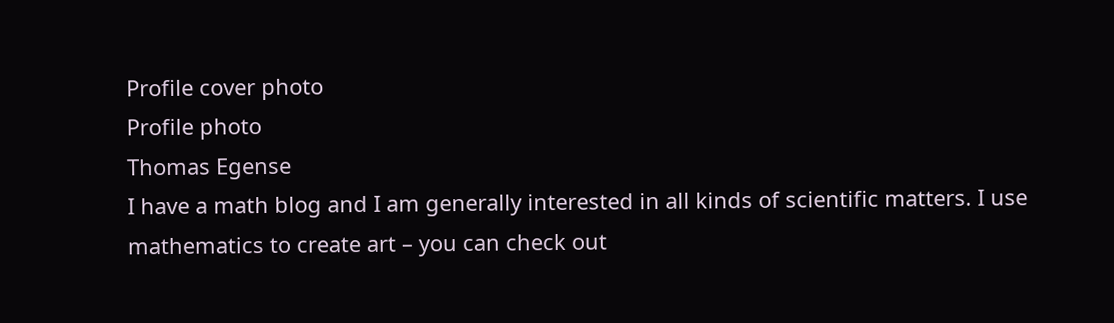Profile cover photo
Profile photo
Thomas Egense
I have a math blog and I am generally interested in all kinds of scientific matters. I use mathematics to create art – you can check out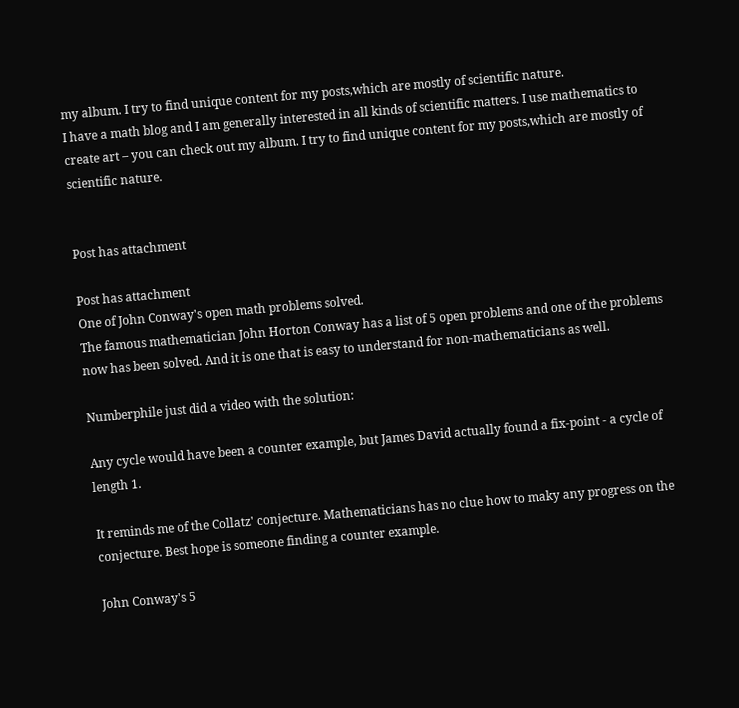my album. I try to find unique content for my posts,which are mostly of scientific nature.
I have a math blog and I am generally interested in all kinds of scientific matters. I use mathematics to create art – you can check out my album. I try to find unique content for my posts,which are mostly of scientific nature.


Post has attachment

Post has attachment
One of John Conway's open math problems solved.
The famous mathematician John Horton Conway has a list of 5 open problems and one of the problems now has been solved. And it is one that is easy to understand for non-mathematicians as well.

Numberphile just did a video with the solution:

Any cycle would have been a counter example, but James David actually found a fix-point - a cycle of length 1.

It reminds me of the Collatz' conjecture. Mathematicians has no clue how to maky any progress on the conjecture. Best hope is someone finding a counter example.

John Conway's 5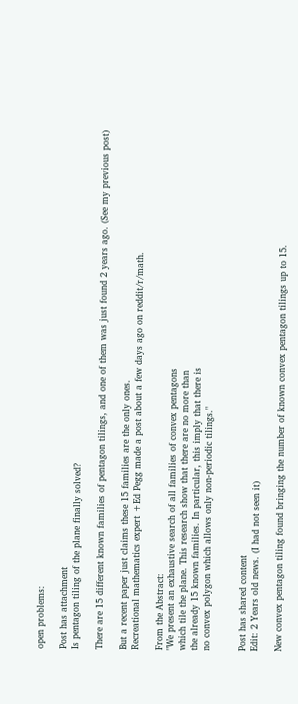open problems:

Post has attachment
Is pentagon tiling of the plane finally solved?

There are 15 different known families of pentagon tilings, and one of them was just found 2 years ago. (See my previous post)

But a recent paper just claims these 15 families are the only ones.
Recreational mathematics expert +Ed Pegg made a post about a few days ago on reddit/r/math.

From the Abstract:
"We present an exhaustive search of all families of convex pentagons
which tile the plane. This research show that there are no more than
the already 15 known families. In particular, this imply that there is
no convex polygon which allows only non-periodic tilings."


Post has shared content
Edit: 2 Years old news. (I had not seen it)

New convex pentagon tiling found bringing the number of known convex pentagon tilings up to 15.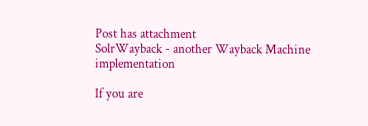Post has attachment
SolrWayback - another Wayback Machine implementation

If you are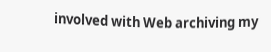involved with Web archiving my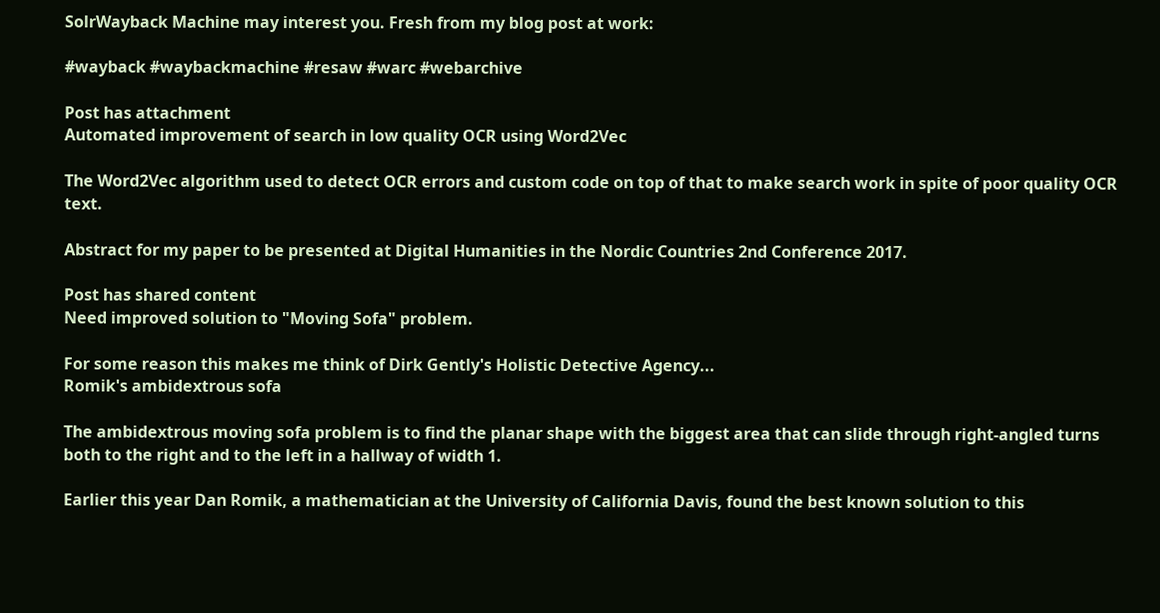SolrWayback Machine may interest you. Fresh from my blog post at work:

#wayback #waybackmachine #resaw #warc #webarchive

Post has attachment
Automated improvement of search in low quality OCR using Word2Vec

The Word2Vec algorithm used to detect OCR errors and custom code on top of that to make search work in spite of poor quality OCR text.

Abstract for my paper to be presented at Digital Humanities in the Nordic Countries 2nd Conference 2017.

Post has shared content
Need improved solution to "Moving Sofa" problem.

For some reason this makes me think of Dirk Gently's Holistic Detective Agency...
Romik's ambidextrous sofa

The ambidextrous moving sofa problem is to find the planar shape with the biggest area that can slide through right-angled turns both to the right and to the left in a hallway of width 1.

Earlier this year Dan Romik, a mathematician at the University of California Davis, found the best known solution to this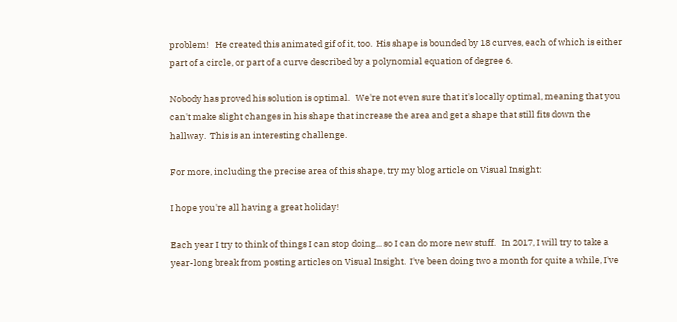problem!   He created this animated gif of it, too.  His shape is bounded by 18 curves, each of which is either part of a circle, or part of a curve described by a polynomial equation of degree 6.

Nobody has proved his solution is optimal.   We're not even sure that it's locally optimal, meaning that you can't make slight changes in his shape that increase the area and get a shape that still fits down the hallway.  This is an interesting challenge.

For more, including the precise area of this shape, try my blog article on Visual Insight:

I hope you're all having a great holiday!

Each year I try to think of things I can stop doing... so I can do more new stuff.   In 2017, I will try to take a year-long break from posting articles on Visual Insight.  I've been doing two a month for quite a while, I've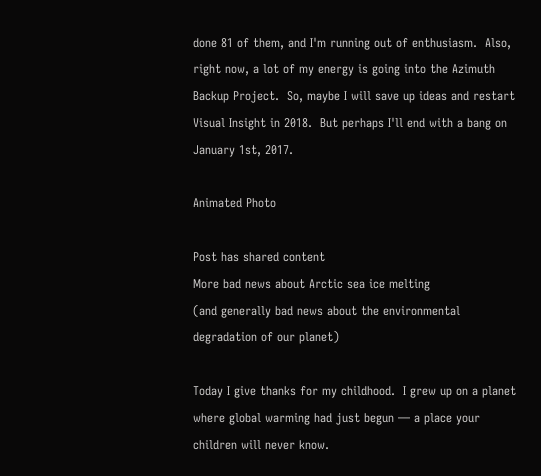done 81 of them, and I'm running out of enthusiasm.  Also, right now, a lot of my energy is going into the Azimuth Backup Project.  So, maybe I will save up ideas and restart Visual Insight in 2018.  But perhaps I'll end with a bang on January 1st, 2017.

Animated Photo

Post has shared content
More bad news about Arctic sea ice melting
(and generally bad news about the environmental degradation of our planet)

Today I give thanks for my childhood.  I grew up on a planet where global warming had just begun — a place your children will never know.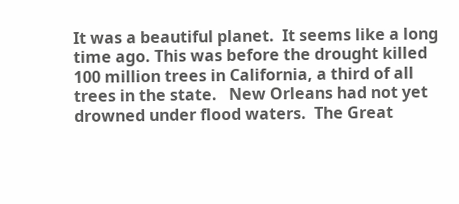It was a beautiful planet.  It seems like a long time ago. This was before the drought killed 100 million trees in California, a third of all  trees in the state.   New Orleans had not yet drowned under flood waters.  The Great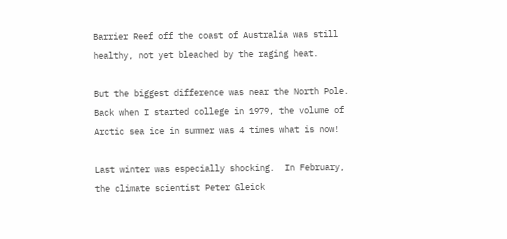Barrier Reef off the coast of Australia was still healthy, not yet bleached by the raging heat.

But the biggest difference was near the North Pole.   Back when I started college in 1979, the volume of Arctic sea ice in summer was 4 times what is now!

Last winter was especially shocking.  In February, the climate scientist Peter Gleick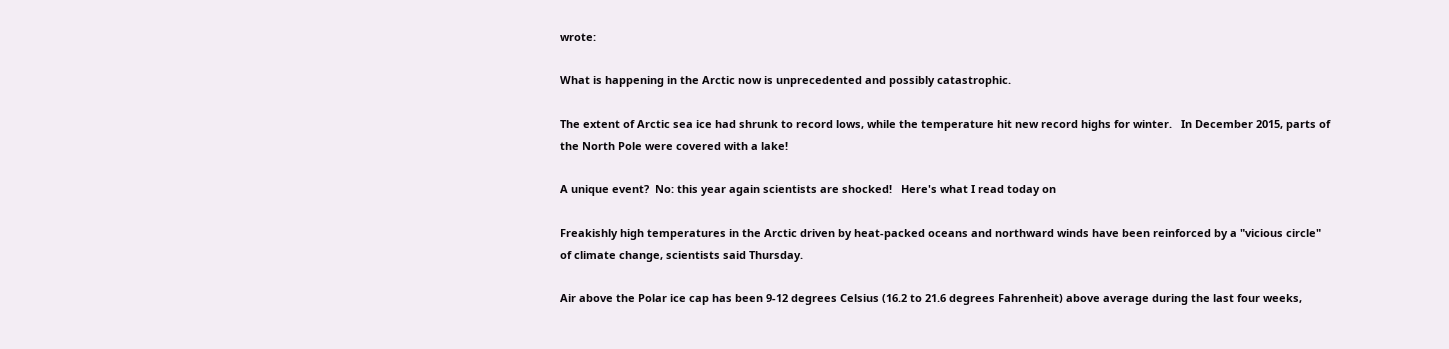wrote:

What is happening in the Arctic now is unprecedented and possibly catastrophic.

The extent of Arctic sea ice had shrunk to record lows, while the temperature hit new record highs for winter.   In December 2015, parts of the North Pole were covered with a lake!

A unique event?  No: this year again scientists are shocked!   Here's what I read today on

Freakishly high temperatures in the Arctic driven by heat-packed oceans and northward winds have been reinforced by a "vicious circle" of climate change, scientists said Thursday.

Air above the Polar ice cap has been 9-12 degrees Celsius (16.2 to 21.6 degrees Fahrenheit) above average during the last four weeks,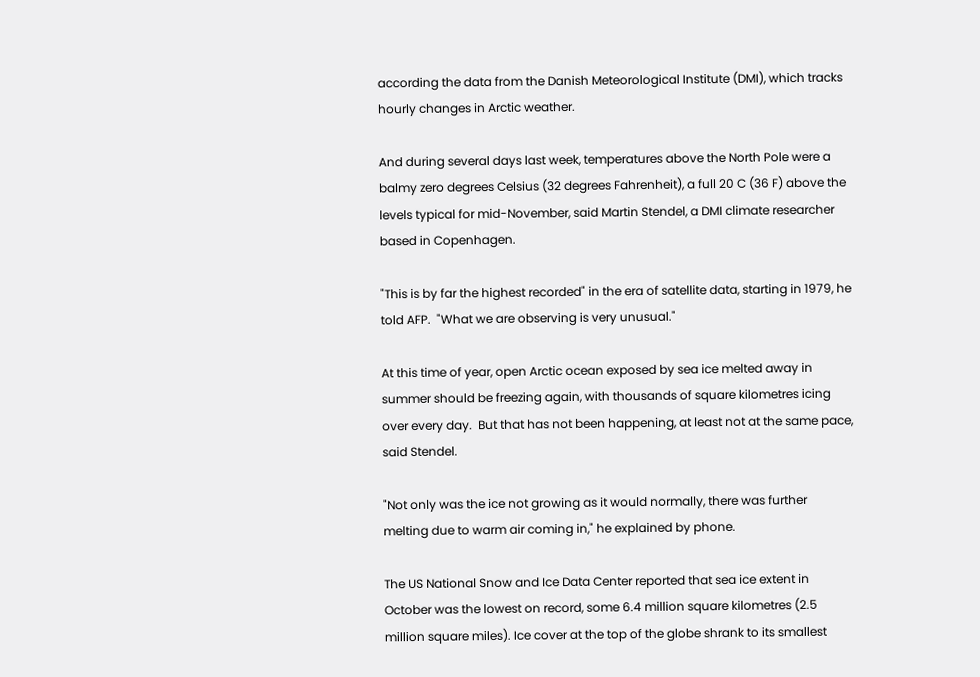according the data from the Danish Meteorological Institute (DMI), which tracks hourly changes in Arctic weather.

And during several days last week, temperatures above the North Pole were a balmy zero degrees Celsius (32 degrees Fahrenheit), a full 20 C (36 F) above the levels typical for mid-November, said Martin Stendel, a DMI climate researcher based in Copenhagen.

"This is by far the highest recorded" in the era of satellite data, starting in 1979, he told AFP.  "What we are observing is very unusual."

At this time of year, open Arctic ocean exposed by sea ice melted away in summer should be freezing again, with thousands of square kilometres icing over every day.  But that has not been happening, at least not at the same pace, said Stendel.

"Not only was the ice not growing as it would normally, there was further melting due to warm air coming in," he explained by phone.

The US National Snow and Ice Data Center reported that sea ice extent in October was the lowest on record, some 6.4 million square kilometres (2.5 million square miles). Ice cover at the top of the globe shrank to its smallest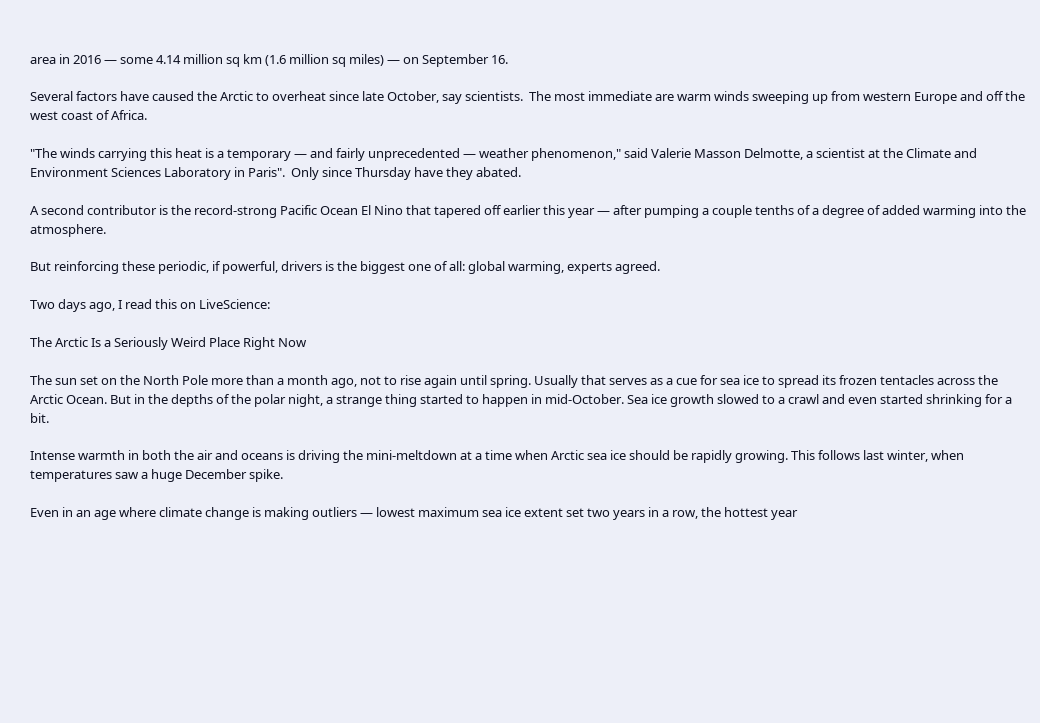area in 2016 — some 4.14 million sq km (1.6 million sq miles) — on September 16.

Several factors have caused the Arctic to overheat since late October, say scientists.  The most immediate are warm winds sweeping up from western Europe and off the west coast of Africa.

"The winds carrying this heat is a temporary — and fairly unprecedented — weather phenomenon," said Valerie Masson Delmotte, a scientist at the Climate and Environment Sciences Laboratory in Paris".  Only since Thursday have they abated.

A second contributor is the record-strong Pacific Ocean El Nino that tapered off earlier this year — after pumping a couple tenths of a degree of added warming into the atmosphere.

But reinforcing these periodic, if powerful, drivers is the biggest one of all: global warming, experts agreed.

Two days ago, I read this on LiveScience:

The Arctic Is a Seriously Weird Place Right Now

The sun set on the North Pole more than a month ago, not to rise again until spring. Usually that serves as a cue for sea ice to spread its frozen tentacles across the Arctic Ocean. But in the depths of the polar night, a strange thing started to happen in mid-October. Sea ice growth slowed to a crawl and even started shrinking for a bit.

Intense warmth in both the air and oceans is driving the mini-meltdown at a time when Arctic sea ice should be rapidly growing. This follows last winter, when temperatures saw a huge December spike.

Even in an age where climate change is making outliers — lowest maximum sea ice extent set two years in a row, the hottest year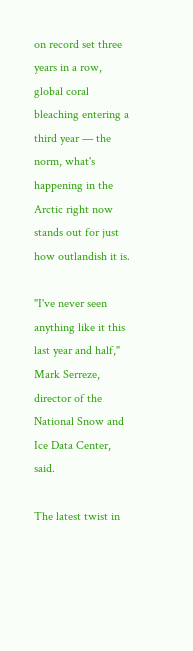on record set three years in a row, global coral bleaching entering a third year — the norm, what's happening in the Arctic right now stands out for just how outlandish it is.

"I've never seen anything like it this last year and half," Mark Serreze, director of the National Snow and Ice Data Center, said.

The latest twist in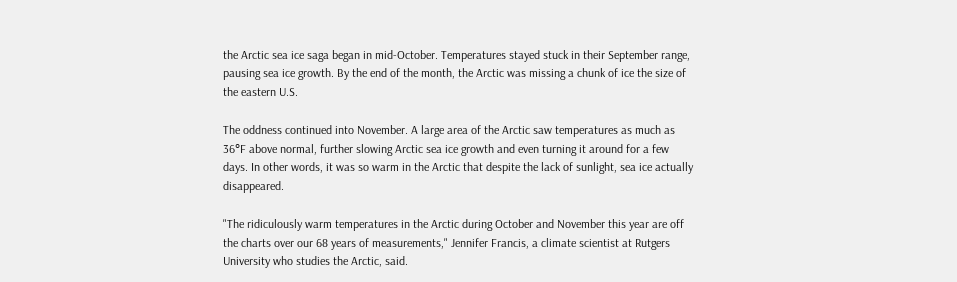the Arctic sea ice saga began in mid-October. Temperatures stayed stuck in their September range, pausing sea ice growth. By the end of the month, the Arctic was missing a chunk of ice the size of the eastern U.S.

The oddness continued into November. A large area of the Arctic saw temperatures as much as 36°F above normal, further slowing Arctic sea ice growth and even turning it around for a few days. In other words, it was so warm in the Arctic that despite the lack of sunlight, sea ice actually disappeared.

"The ridiculously warm temperatures in the Arctic during October and November this year are off the charts over our 68 years of measurements," Jennifer Francis, a climate scientist at Rutgers University who studies the Arctic, said.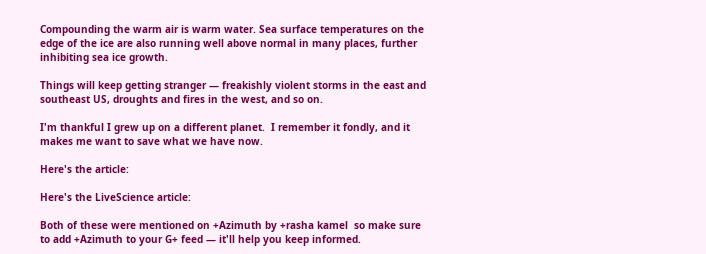Compounding the warm air is warm water. Sea surface temperatures on the edge of the ice are also running well above normal in many places, further inhibiting sea ice growth.

Things will keep getting stranger — freakishly violent storms in the east and southeast US, droughts and fires in the west, and so on.

I'm thankful I grew up on a different planet.  I remember it fondly, and it makes me want to save what we have now.

Here's the article:

Here's the LiveScience article:

Both of these were mentioned on +Azimuth by +rasha kamel  so make sure to add +Azimuth to your G+ feed — it'll help you keep informed.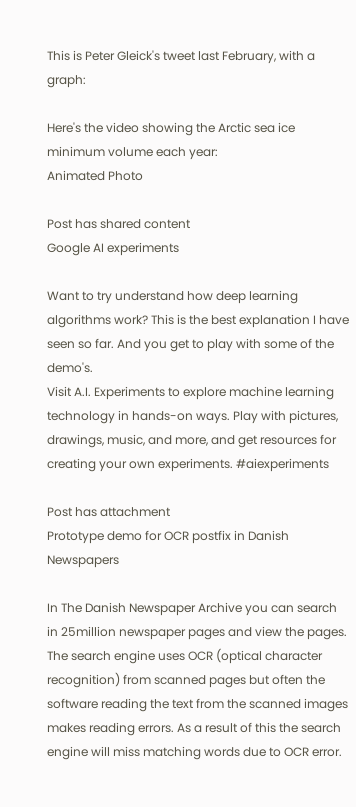This is Peter Gleick's tweet last February, with a graph:

Here's the video showing the Arctic sea ice minimum volume each year:
Animated Photo

Post has shared content
Google AI experiments

Want to try understand how deep learning algorithms work? This is the best explanation I have seen so far. And you get to play with some of the demo's.
Visit A.I. Experiments to explore machine learning technology in hands-on ways. Play with pictures, drawings, music, and more, and get resources for creating your own experiments. #aiexperiments

Post has attachment
Prototype demo for OCR postfix in Danish Newspapers

In The Danish Newspaper Archive you can search in 25million newspaper pages and view the pages. The search engine uses OCR (optical character recognition) from scanned pages but often the software reading the text from the scanned images makes reading errors. As a result of this the search engine will miss matching words due to OCR error.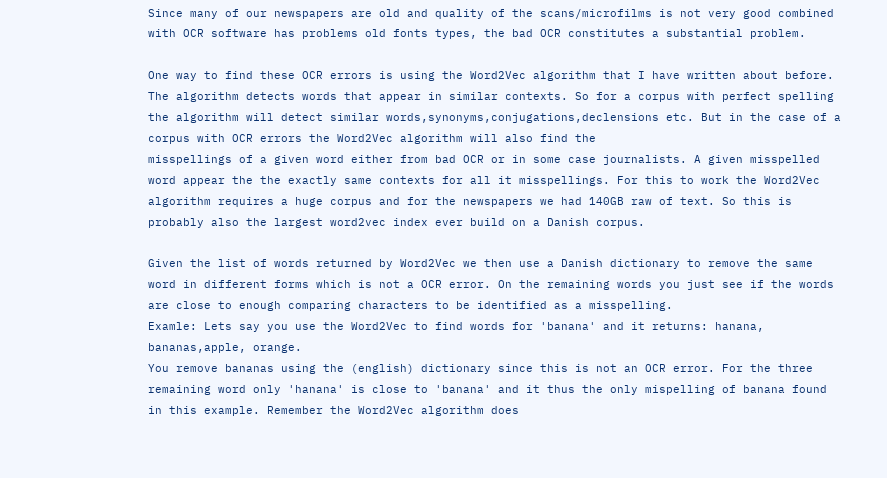Since many of our newspapers are old and quality of the scans/microfilms is not very good combined with OCR software has problems old fonts types, the bad OCR constitutes a substantial problem.

One way to find these OCR errors is using the Word2Vec algorithm that I have written about before. The algorithm detects words that appear in similar contexts. So for a corpus with perfect spelling the algorithm will detect similar words,synonyms,conjugations,declensions etc. But in the case of a corpus with OCR errors the Word2Vec algorithm will also find the
misspellings of a given word either from bad OCR or in some case journalists. A given misspelled word appear the the exactly same contexts for all it misspellings. For this to work the Word2Vec algorithm requires a huge corpus and for the newspapers we had 140GB raw of text. So this is probably also the largest word2vec index ever build on a Danish corpus.

Given the list of words returned by Word2Vec we then use a Danish dictionary to remove the same word in different forms which is not a OCR error. On the remaining words you just see if the words are close to enough comparing characters to be identified as a misspelling.
Examle: Lets say you use the Word2Vec to find words for 'banana' and it returns: hanana, bananas,apple, orange.
You remove bananas using the (english) dictionary since this is not an OCR error. For the three remaining word only 'hanana' is close to 'banana' and it thus the only mispelling of banana found in this example. Remember the Word2Vec algorithm does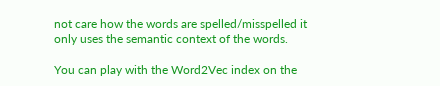not care how the words are spelled/misspelled it only uses the semantic context of the words.

You can play with the Word2Vec index on the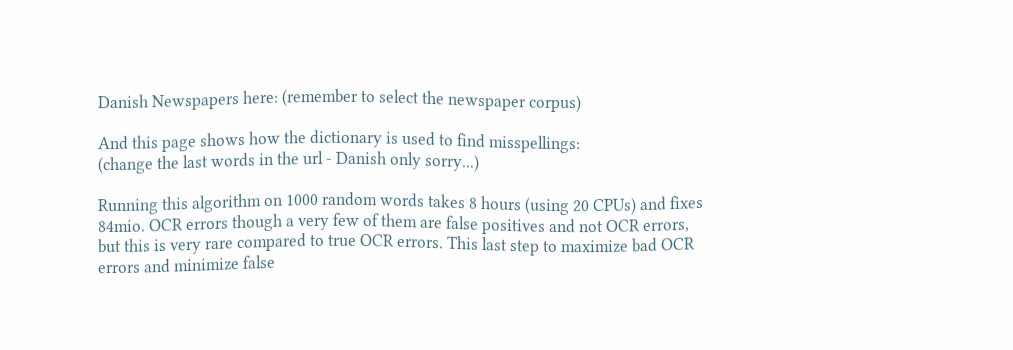Danish Newspapers here: (remember to select the newspaper corpus)

And this page shows how the dictionary is used to find misspellings:
(change the last words in the url - Danish only sorry...)

Running this algorithm on 1000 random words takes 8 hours (using 20 CPUs) and fixes 84mio. OCR errors though a very few of them are false positives and not OCR errors, but this is very rare compared to true OCR errors. This last step to maximize bad OCR errors and minimize false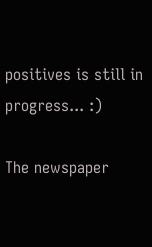positives is still in progress... :)

The newspaper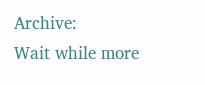Archive:
Wait while more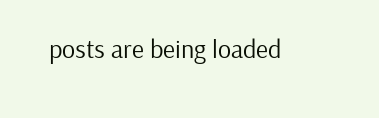posts are being loaded